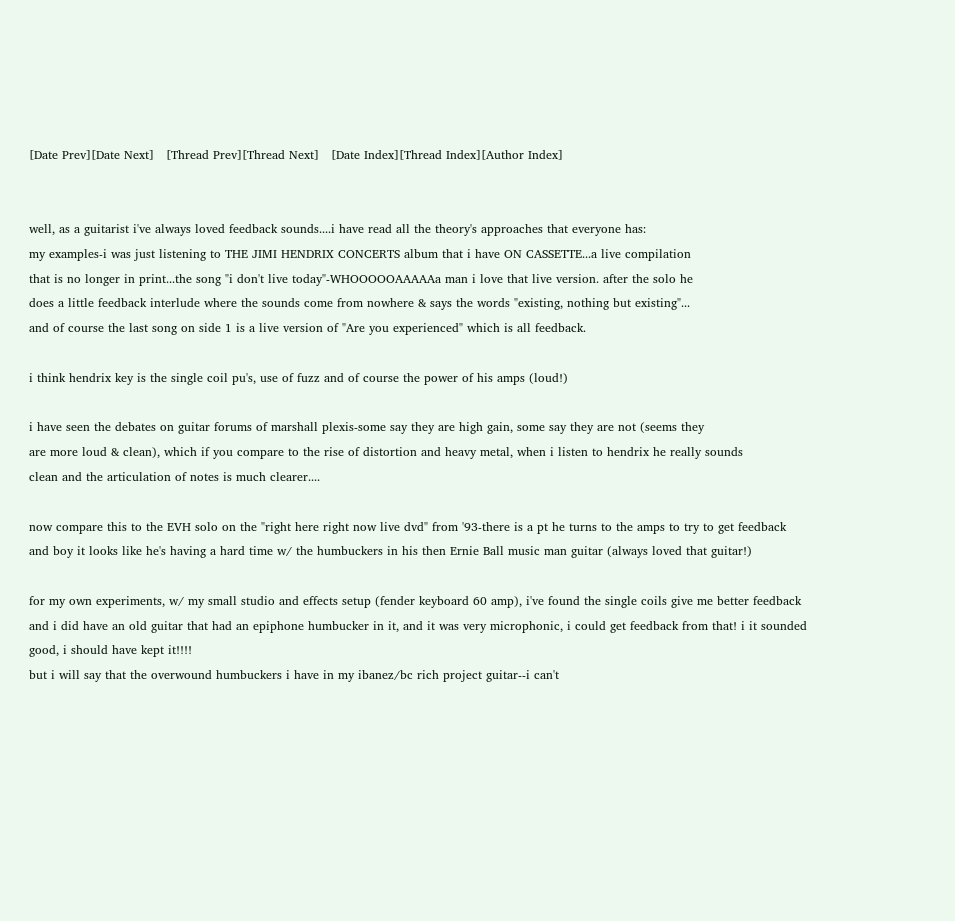[Date Prev][Date Next]   [Thread Prev][Thread Next]   [Date Index][Thread Index][Author Index]


well, as a guitarist i've always loved feedback sounds....i have read all the theory's approaches that everyone has:
my examples-i was just listening to THE JIMI HENDRIX CONCERTS album that i have ON CASSETTE...a live compilation
that is no longer in print...the song "i don't live today"-WHOOOOOAAAAAa man i love that live version. after the solo he
does a little feedback interlude where the sounds come from nowhere & says the words "existing, nothing but existing"...
and of course the last song on side 1 is a live version of "Are you experienced" which is all feedback.

i think hendrix key is the single coil pu's, use of fuzz and of course the power of his amps (loud!)

i have seen the debates on guitar forums of marshall plexis-some say they are high gain, some say they are not (seems they
are more loud & clean), which if you compare to the rise of distortion and heavy metal, when i listen to hendrix he really sounds
clean and the articulation of notes is much clearer....

now compare this to the EVH solo on the "right here right now live dvd" from '93-there is a pt he turns to the amps to try to get feedback
and boy it looks like he's having a hard time w/ the humbuckers in his then Ernie Ball music man guitar (always loved that guitar!)

for my own experiments, w/ my small studio and effects setup (fender keyboard 60 amp), i've found the single coils give me better feedback
and i did have an old guitar that had an epiphone humbucker in it, and it was very microphonic, i could get feedback from that! i it sounded
good, i should have kept it!!!!
but i will say that the overwound humbuckers i have in my ibanez/bc rich project guitar--i can't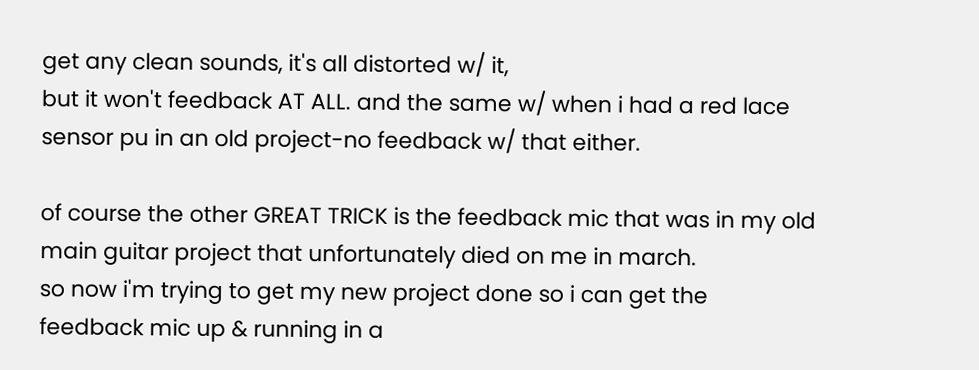get any clean sounds, it's all distorted w/ it,
but it won't feedback AT ALL. and the same w/ when i had a red lace sensor pu in an old project-no feedback w/ that either.

of course the other GREAT TRICK is the feedback mic that was in my old main guitar project that unfortunately died on me in march.
so now i'm trying to get my new project done so i can get the feedback mic up & running in a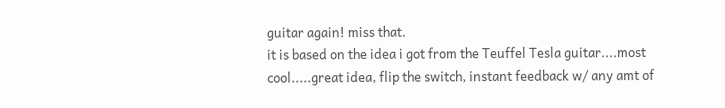guitar again! miss that.
it is based on the idea i got from the Teuffel Tesla guitar....most cool.....great idea, flip the switch, instant feedback w/ any amt of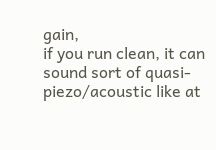gain,
if you run clean, it can sound sort of quasi-piezo/acoustic like at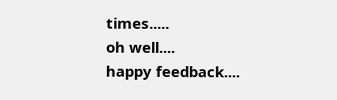times.....
oh well....
happy feedback....